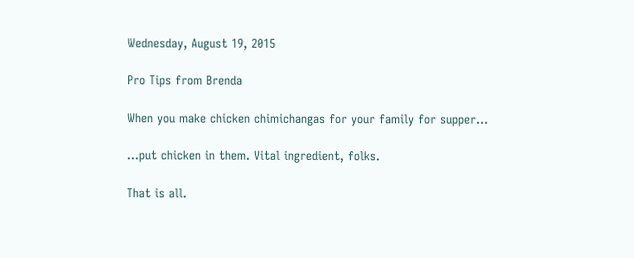Wednesday, August 19, 2015

Pro Tips from Brenda

When you make chicken chimichangas for your family for supper...

...put chicken in them. Vital ingredient, folks.

That is all.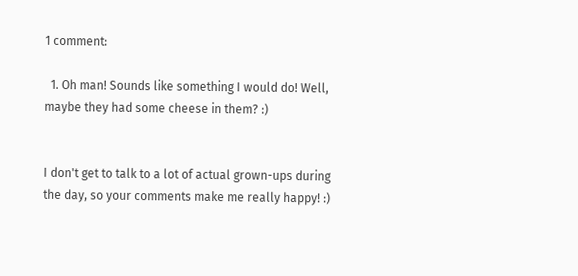1 comment:

  1. Oh man! Sounds like something I would do! Well, maybe they had some cheese in them? :)


I don't get to talk to a lot of actual grown-ups during the day, so your comments make me really happy! :)